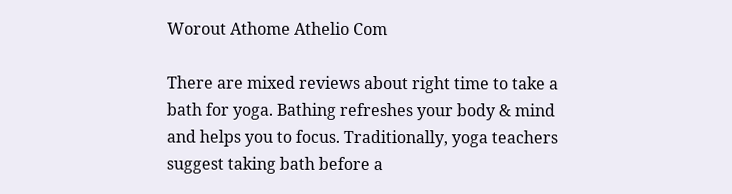Worout Athome Athelio Com

There are mixed reviews about right time to take a bath for yoga. Bathing refreshes your body & mind and helps you to focus. Traditionally, yoga teachers suggest taking bath before a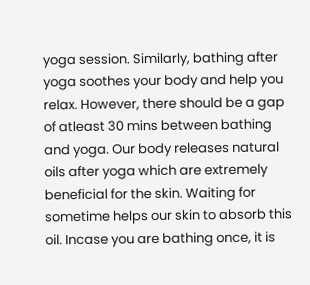yoga session. Similarly, bathing after yoga soothes your body and help you relax. However, there should be a gap of atleast 30 mins between bathing and yoga. Our body releases natural oils after yoga which are extremely beneficial for the skin. Waiting for sometime helps our skin to absorb this oil. Incase you are bathing once, it is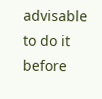advisable to do it before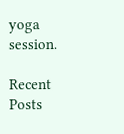yoga session.

Recent Posts